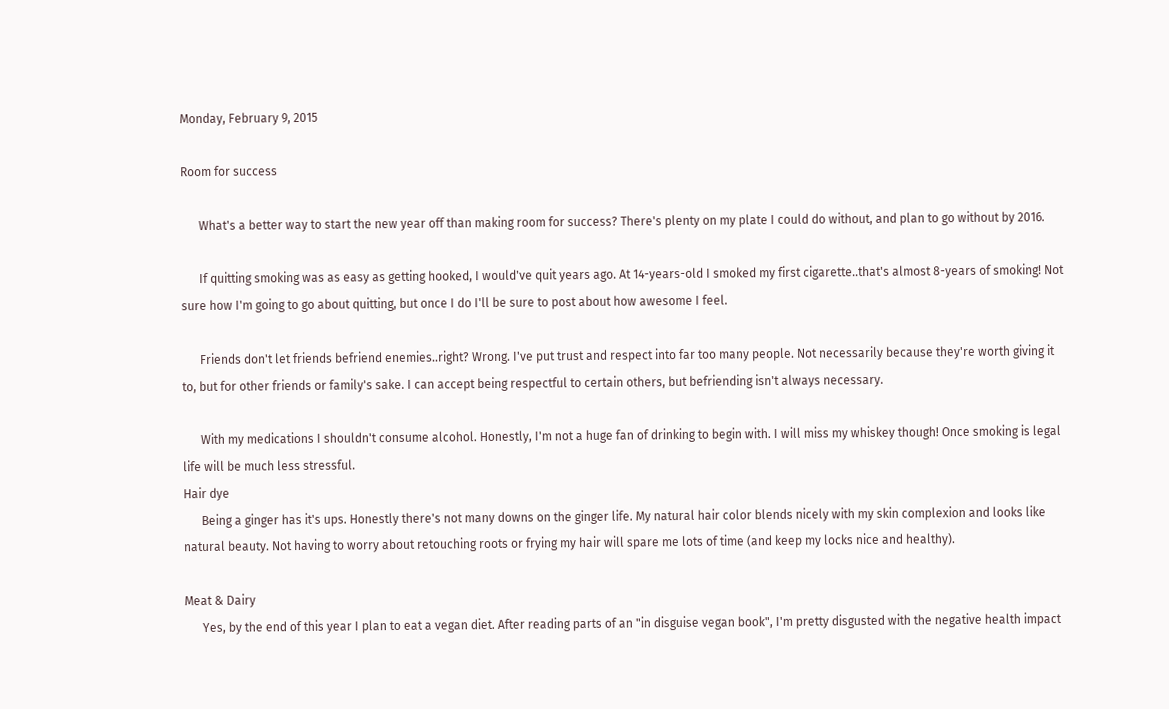Monday, February 9, 2015

Room for success

      What's a better way to start the new year off than making room for success? There's plenty on my plate I could do without, and plan to go without by 2016.

      If quitting smoking was as easy as getting hooked, I would've quit years ago. At 14-years-old I smoked my first cigarette..that's almost 8-years of smoking! Not sure how I'm going to go about quitting, but once I do I'll be sure to post about how awesome I feel.

      Friends don't let friends befriend enemies..right? Wrong. I've put trust and respect into far too many people. Not necessarily because they're worth giving it to, but for other friends or family's sake. I can accept being respectful to certain others, but befriending isn't always necessary.

      With my medications I shouldn't consume alcohol. Honestly, I'm not a huge fan of drinking to begin with. I will miss my whiskey though! Once smoking is legal life will be much less stressful.
Hair dye
      Being a ginger has it's ups. Honestly there's not many downs on the ginger life. My natural hair color blends nicely with my skin complexion and looks like natural beauty. Not having to worry about retouching roots or frying my hair will spare me lots of time (and keep my locks nice and healthy).

Meat & Dairy
      Yes, by the end of this year I plan to eat a vegan diet. After reading parts of an "in disguise vegan book", I'm pretty disgusted with the negative health impact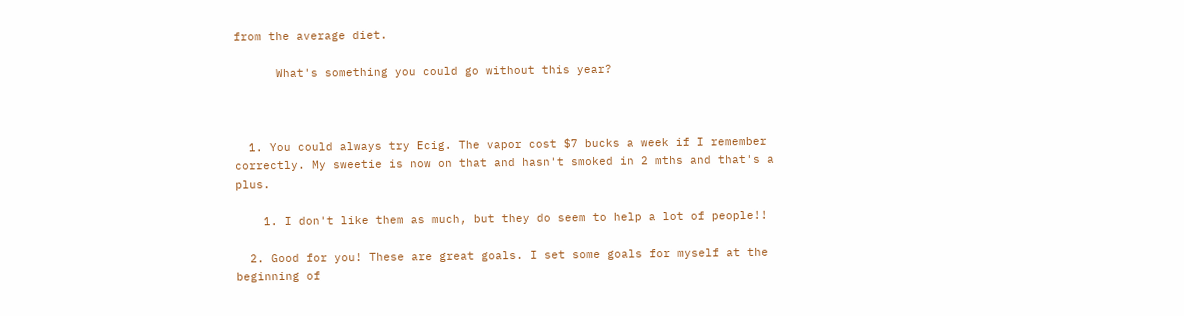from the average diet.

      What's something you could go without this year?



  1. You could always try Ecig. The vapor cost $7 bucks a week if I remember correctly. My sweetie is now on that and hasn't smoked in 2 mths and that's a plus.

    1. I don't like them as much, but they do seem to help a lot of people!!

  2. Good for you! These are great goals. I set some goals for myself at the beginning of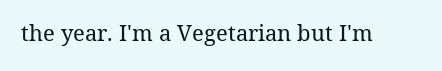the year. I'm a Vegetarian but I'm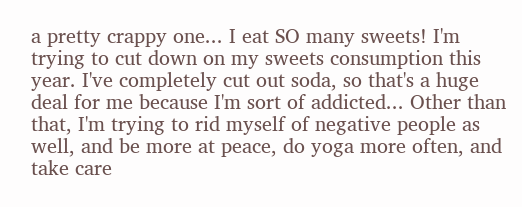a pretty crappy one... I eat SO many sweets! I'm trying to cut down on my sweets consumption this year. I've completely cut out soda, so that's a huge deal for me because I'm sort of addicted... Other than that, I'm trying to rid myself of negative people as well, and be more at peace, do yoga more often, and take care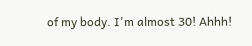of my body. I'm almost 30! Ahhh!